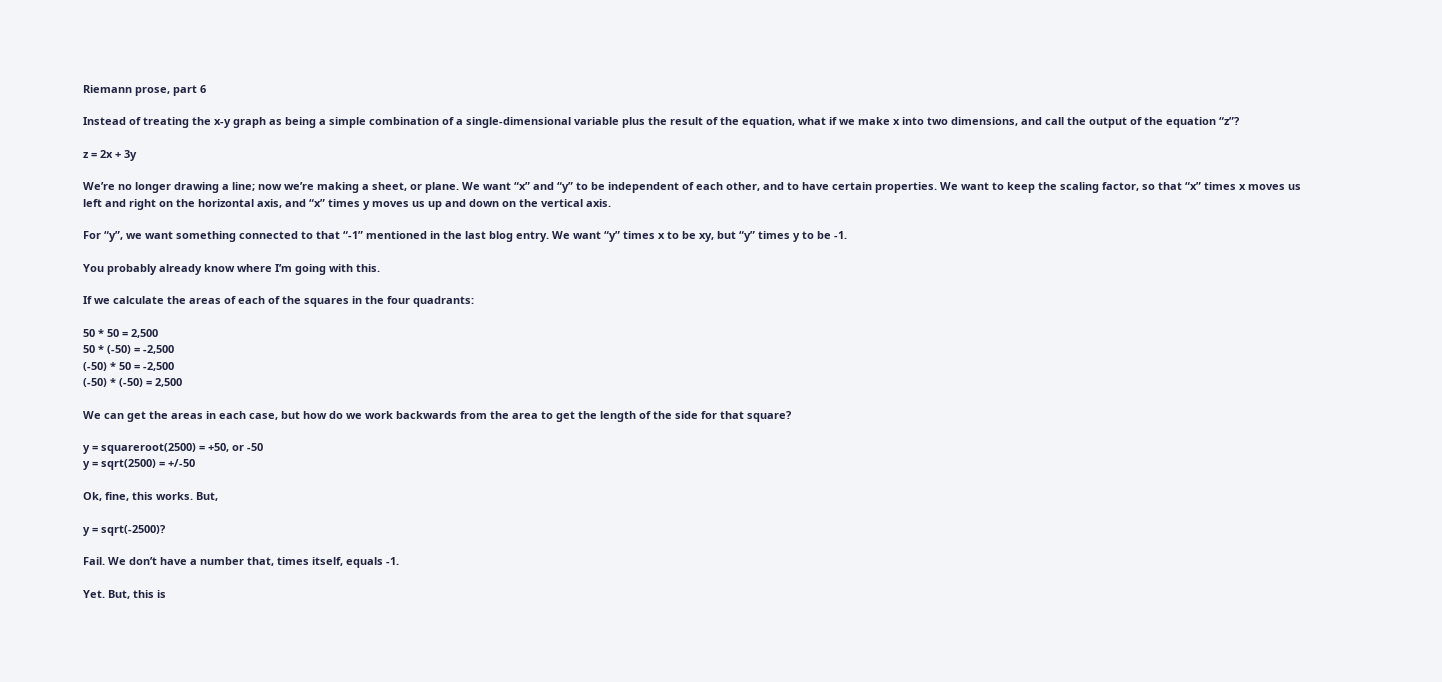Riemann prose, part 6

Instead of treating the x-y graph as being a simple combination of a single-dimensional variable plus the result of the equation, what if we make x into two dimensions, and call the output of the equation “z”?

z = 2x + 3y

We’re no longer drawing a line; now we’re making a sheet, or plane. We want “x” and “y” to be independent of each other, and to have certain properties. We want to keep the scaling factor, so that “x” times x moves us left and right on the horizontal axis, and “x” times y moves us up and down on the vertical axis.

For “y”, we want something connected to that “-1” mentioned in the last blog entry. We want “y” times x to be xy, but “y” times y to be -1.

You probably already know where I’m going with this.

If we calculate the areas of each of the squares in the four quadrants:

50 * 50 = 2,500
50 * (-50) = -2,500
(-50) * 50 = -2,500
(-50) * (-50) = 2,500

We can get the areas in each case, but how do we work backwards from the area to get the length of the side for that square?

y = squareroot(2500) = +50, or -50
y = sqrt(2500) = +/-50

Ok, fine, this works. But,

y = sqrt(-2500)?

Fail. We don’t have a number that, times itself, equals -1.

Yet. But, this is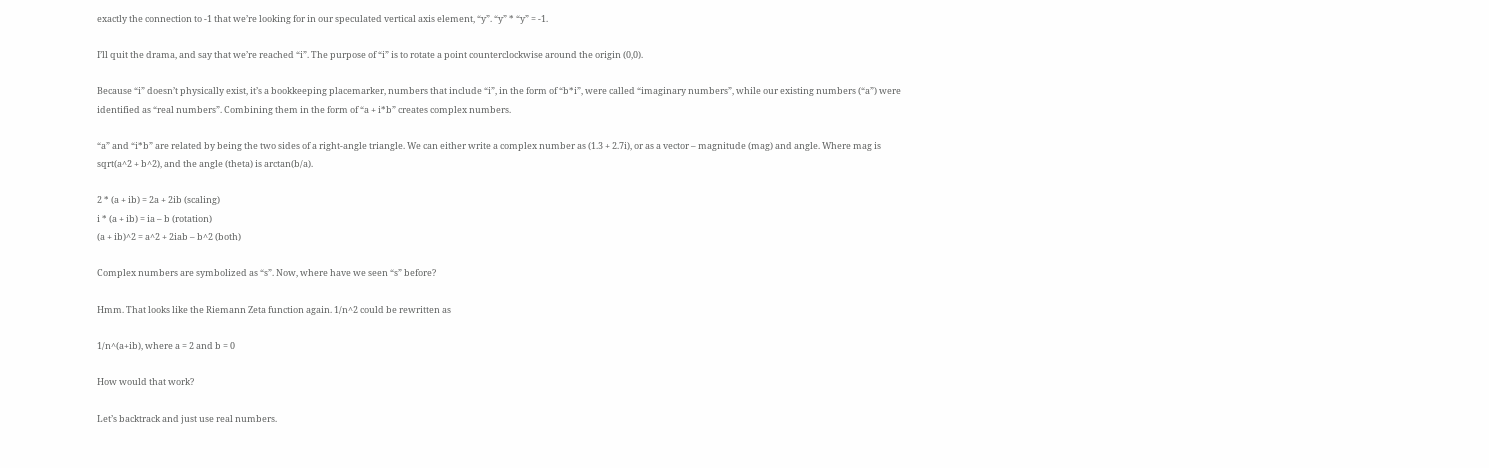exactly the connection to -1 that we’re looking for in our speculated vertical axis element, “y”. “y” * “y” = -1.

I’ll quit the drama, and say that we’re reached “i”. The purpose of “i” is to rotate a point counterclockwise around the origin (0,0).

Because “i” doesn’t physically exist, it’s a bookkeeping placemarker, numbers that include “i”, in the form of “b*i”, were called “imaginary numbers”, while our existing numbers (“a”) were identified as “real numbers”. Combining them in the form of “a + i*b” creates complex numbers.

“a” and “i*b” are related by being the two sides of a right-angle triangle. We can either write a complex number as (1.3 + 2.7i), or as a vector – magnitude (mag) and angle. Where mag is sqrt(a^2 + b^2), and the angle (theta) is arctan(b/a).

2 * (a + ib) = 2a + 2ib (scaling)
i * (a + ib) = ia – b (rotation)
(a + ib)^2 = a^2 + 2iab – b^2 (both)

Complex numbers are symbolized as “s”. Now, where have we seen “s” before?

Hmm. That looks like the Riemann Zeta function again. 1/n^2 could be rewritten as

1/n^(a+ib), where a = 2 and b = 0

How would that work?

Let’s backtrack and just use real numbers.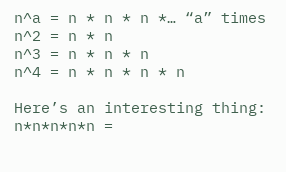n^a = n * n * n *… “a” times
n^2 = n * n
n^3 = n * n * n
n^4 = n * n * n * n

Here’s an interesting thing: n*n*n*n*n =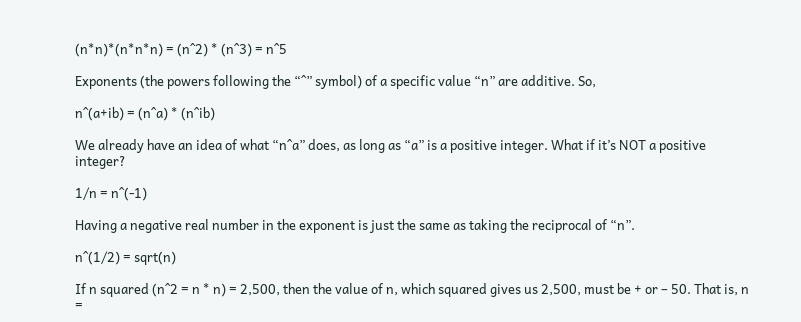(n*n)*(n*n*n) = (n^2) * (n^3) = n^5

Exponents (the powers following the “^” symbol) of a specific value “n” are additive. So,

n^(a+ib) = (n^a) * (n^ib)

We already have an idea of what “n^a” does, as long as “a” is a positive integer. What if it’s NOT a positive integer?

1/n = n^(-1)

Having a negative real number in the exponent is just the same as taking the reciprocal of “n”.

n^(1/2) = sqrt(n)

If n squared (n^2 = n * n) = 2,500, then the value of n, which squared gives us 2,500, must be + or – 50. That is, n =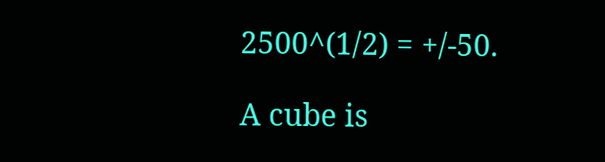2500^(1/2) = +/-50.

A cube is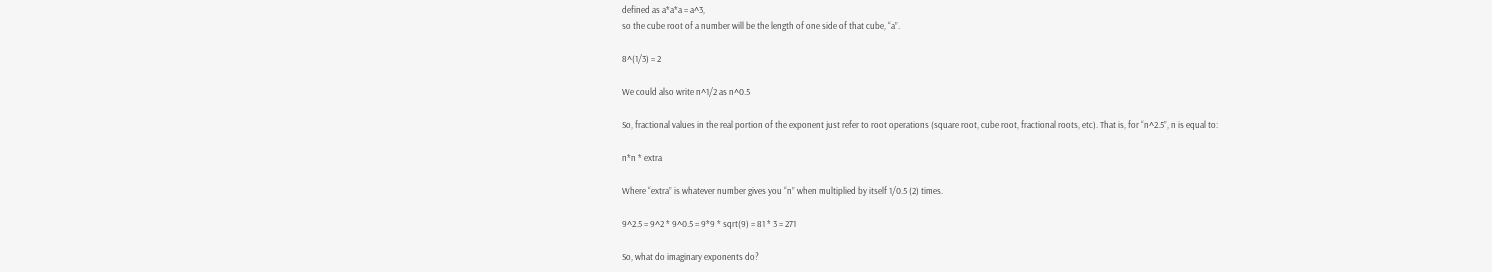defined as a*a*a = a^3,
so the cube root of a number will be the length of one side of that cube, “a”.

8^(1/3) = 2

We could also write n^1/2 as n^0.5

So, fractional values in the real portion of the exponent just refer to root operations (square root, cube root, fractional roots, etc). That is, for “n^2.5”, n is equal to:

n*n * extra

Where “extra” is whatever number gives you “n” when multiplied by itself 1/0.5 (2) times.

9^2.5 = 9^2 * 9^0.5 = 9*9 * sqrt(9) = 81 * 3 = 271

So, what do imaginary exponents do?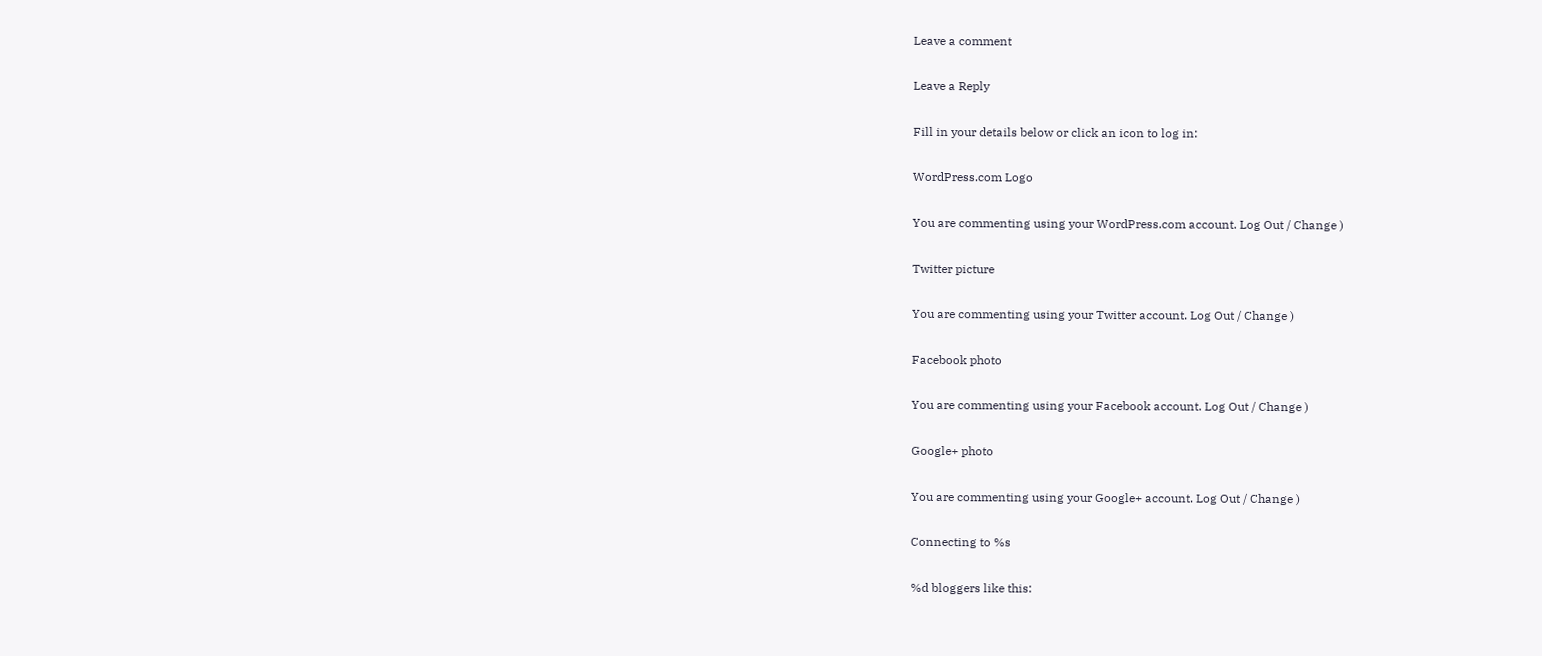Leave a comment

Leave a Reply

Fill in your details below or click an icon to log in:

WordPress.com Logo

You are commenting using your WordPress.com account. Log Out / Change )

Twitter picture

You are commenting using your Twitter account. Log Out / Change )

Facebook photo

You are commenting using your Facebook account. Log Out / Change )

Google+ photo

You are commenting using your Google+ account. Log Out / Change )

Connecting to %s

%d bloggers like this: